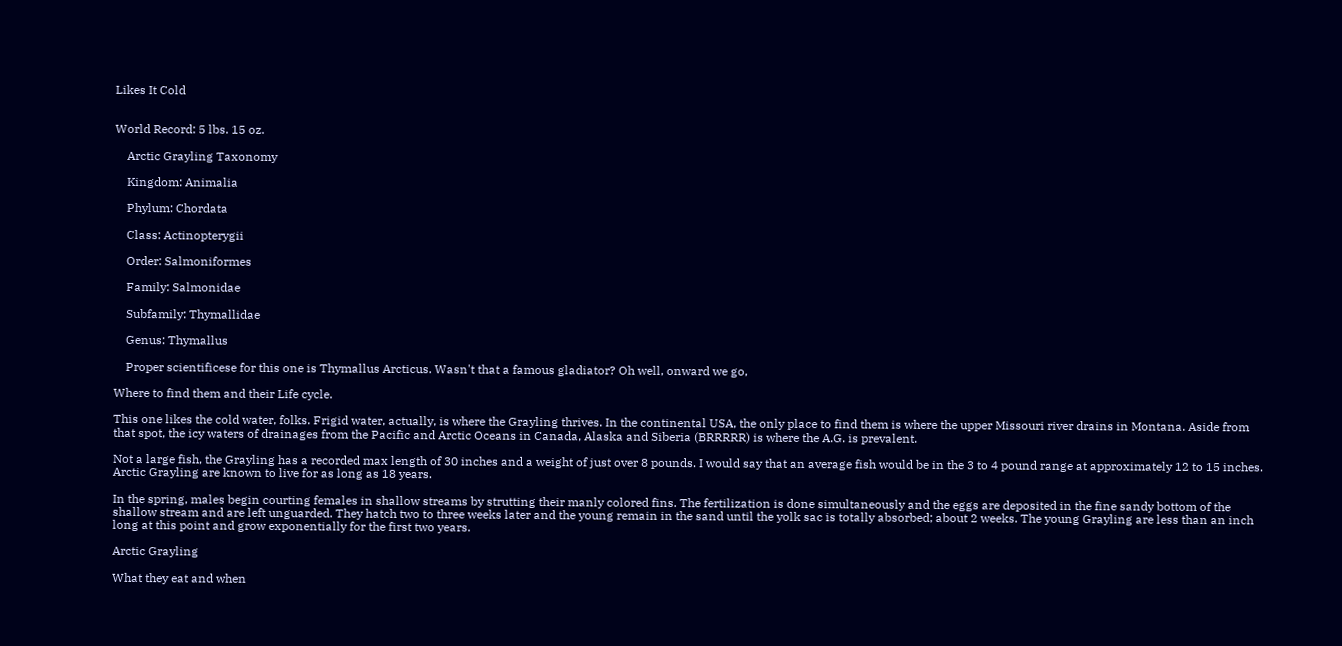Likes It Cold


World Record: 5 lbs. 15 oz.

    Arctic Grayling Taxonomy

    Kingdom: Animalia

    Phylum: Chordata

    Class: Actinopterygii

    Order: Salmoniformes

    Family: Salmonidae

    Subfamily: Thymallidae

    Genus: Thymallus

    Proper scientificese for this one is Thymallus Arcticus. Wasn't that a famous gladiator? Oh well, onward we go,

Where to find them and their Life cycle.

This one likes the cold water, folks. Frigid water, actually, is where the Grayling thrives. In the continental USA, the only place to find them is where the upper Missouri river drains in Montana. Aside from that spot, the icy waters of drainages from the Pacific and Arctic Oceans in Canada, Alaska and Siberia (BRRRRR) is where the A.G. is prevalent.

Not a large fish, the Grayling has a recorded max length of 30 inches and a weight of just over 8 pounds. I would say that an average fish would be in the 3 to 4 pound range at approximately 12 to 15 inches. Arctic Grayling are known to live for as long as 18 years.

In the spring, males begin courting females in shallow streams by strutting their manly colored fins. The fertilization is done simultaneously and the eggs are deposited in the fine sandy bottom of the shallow stream and are left unguarded. They hatch two to three weeks later and the young remain in the sand until the yolk sac is totally absorbed; about 2 weeks. The young Grayling are less than an inch long at this point and grow exponentially for the first two years.

Arctic Grayling

What they eat and when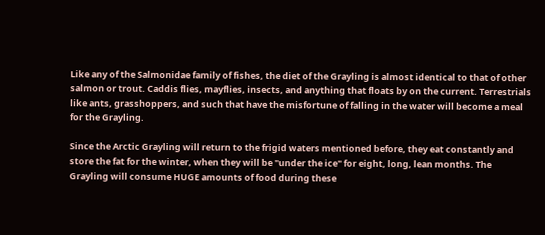Like any of the Salmonidae family of fishes, the diet of the Grayling is almost identical to that of other salmon or trout. Caddis flies, mayflies, insects, and anything that floats by on the current. Terrestrials like ants, grasshoppers, and such that have the misfortune of falling in the water will become a meal for the Grayling.

Since the Arctic Grayling will return to the frigid waters mentioned before, they eat constantly and store the fat for the winter, when they will be "under the ice" for eight, long, lean months. The Grayling will consume HUGE amounts of food during these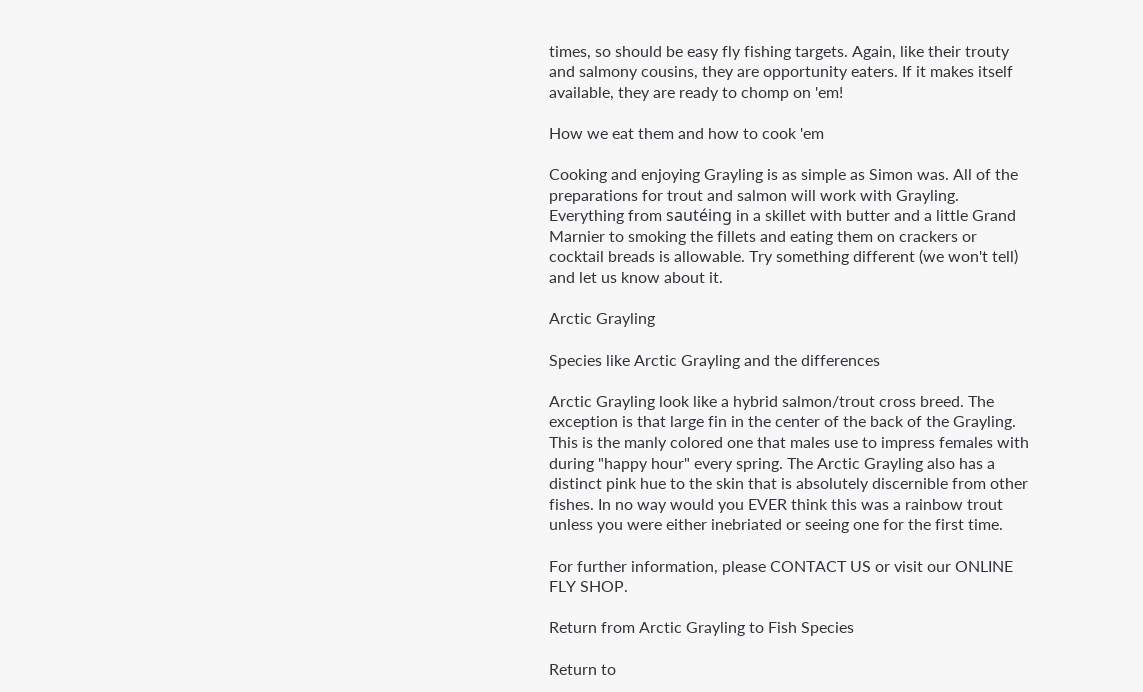times, so should be easy fly fishing targets. Again, like their trouty and salmony cousins, they are opportunity eaters. If it makes itself available, they are ready to chomp on 'em!

How we eat them and how to cook 'em

Cooking and enjoying Grayling is as simple as Simon was. All of the preparations for trout and salmon will work with Grayling. Everything from sautéing in a skillet with butter and a little Grand Marnier to smoking the fillets and eating them on crackers or cocktail breads is allowable. Try something different (we won't tell) and let us know about it.

Arctic Grayling

Species like Arctic Grayling and the differences

Arctic Grayling look like a hybrid salmon/trout cross breed. The exception is that large fin in the center of the back of the Grayling. This is the manly colored one that males use to impress females with during "happy hour" every spring. The Arctic Grayling also has a distinct pink hue to the skin that is absolutely discernible from other fishes. In no way would you EVER think this was a rainbow trout unless you were either inebriated or seeing one for the first time.

For further information, please CONTACT US or visit our ONLINE FLY SHOP.

Return from Arctic Grayling to Fish Species

Return to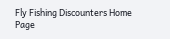Fly Fishing Discounters Home Page